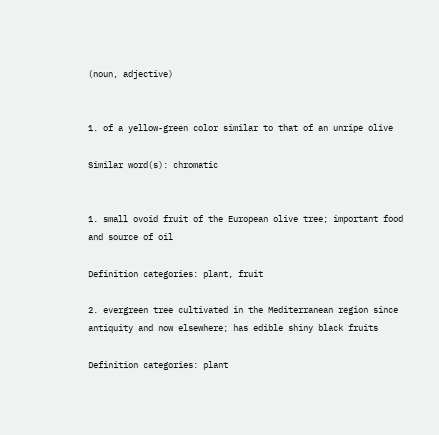(noun, adjective)


1. of a yellow-green color similar to that of an unripe olive

Similar word(s): chromatic


1. small ovoid fruit of the European olive tree; important food and source of oil

Definition categories: plant, fruit

2. evergreen tree cultivated in the Mediterranean region since antiquity and now elsewhere; has edible shiny black fruits

Definition categories: plant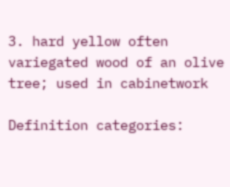3. hard yellow often variegated wood of an olive tree; used in cabinetwork

Definition categories: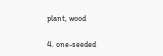plant, wood

4. one-seeded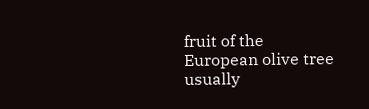fruit of the European olive tree usually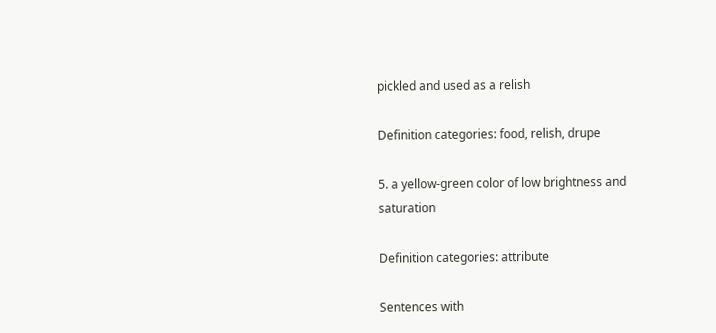pickled and used as a relish

Definition categories: food, relish, drupe

5. a yellow-green color of low brightness and saturation

Definition categories: attribute

Sentences with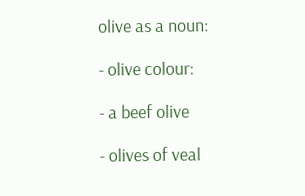olive as a noun:

- olive colour:

- a beef olive

- olives of veal